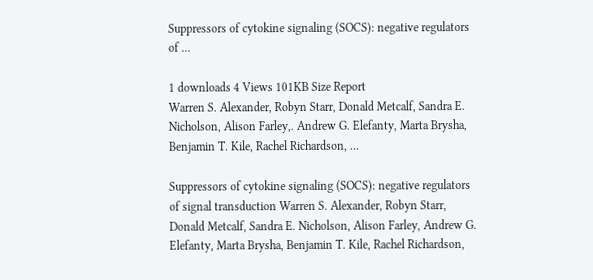Suppressors of cytokine signaling (SOCS): negative regulators of ...

1 downloads 4 Views 101KB Size Report
Warren S. Alexander, Robyn Starr, Donald Metcalf, Sandra E. Nicholson, Alison Farley,. Andrew G. Elefanty, Marta Brysha, Benjamin T. Kile, Rachel Richardson, ...

Suppressors of cytokine signaling (SOCS): negative regulators of signal transduction Warren S. Alexander, Robyn Starr, Donald Metcalf, Sandra E. Nicholson, Alison Farley, Andrew G. Elefanty, Marta Brysha, Benjamin T. Kile, Rachel Richardson,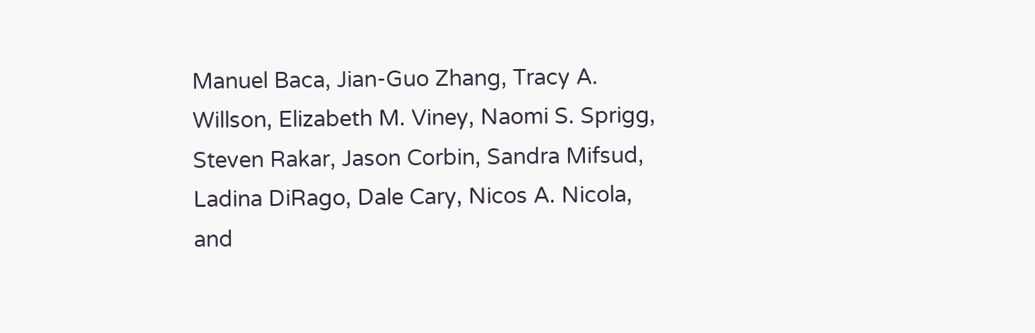Manuel Baca, Jian-Guo Zhang, Tracy A. Willson, Elizabeth M. Viney, Naomi S. Sprigg, Steven Rakar, Jason Corbin, Sandra Mifsud, Ladina DiRago, Dale Cary, Nicos A. Nicola, and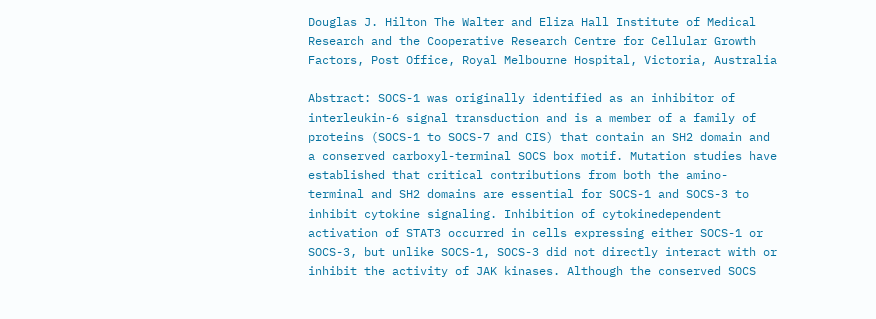Douglas J. Hilton The Walter and Eliza Hall Institute of Medical Research and the Cooperative Research Centre for Cellular Growth Factors, Post Office, Royal Melbourne Hospital, Victoria, Australia

Abstract: SOCS-1 was originally identified as an inhibitor of interleukin-6 signal transduction and is a member of a family of proteins (SOCS-1 to SOCS-7 and CIS) that contain an SH2 domain and a conserved carboxyl-terminal SOCS box motif. Mutation studies have established that critical contributions from both the amino-terminal and SH2 domains are essential for SOCS-1 and SOCS-3 to inhibit cytokine signaling. Inhibition of cytokinedependent activation of STAT3 occurred in cells expressing either SOCS-1 or SOCS-3, but unlike SOCS-1, SOCS-3 did not directly interact with or inhibit the activity of JAK kinases. Although the conserved SOCS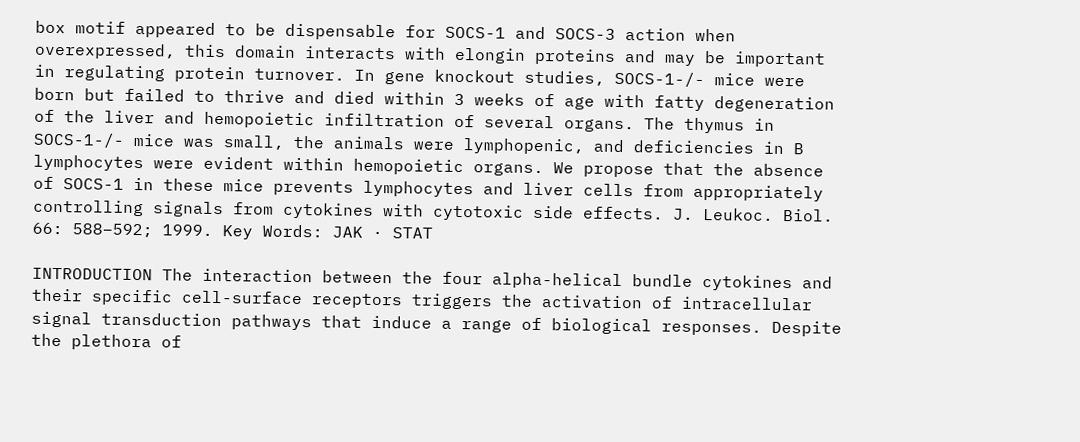box motif appeared to be dispensable for SOCS-1 and SOCS-3 action when overexpressed, this domain interacts with elongin proteins and may be important in regulating protein turnover. In gene knockout studies, SOCS-1-/- mice were born but failed to thrive and died within 3 weeks of age with fatty degeneration of the liver and hemopoietic infiltration of several organs. The thymus in SOCS-1-/- mice was small, the animals were lymphopenic, and deficiencies in B lymphocytes were evident within hemopoietic organs. We propose that the absence of SOCS-1 in these mice prevents lymphocytes and liver cells from appropriately controlling signals from cytokines with cytotoxic side effects. J. Leukoc. Biol. 66: 588–592; 1999. Key Words: JAK · STAT

INTRODUCTION The interaction between the four alpha-helical bundle cytokines and their specific cell-surface receptors triggers the activation of intracellular signal transduction pathways that induce a range of biological responses. Despite the plethora of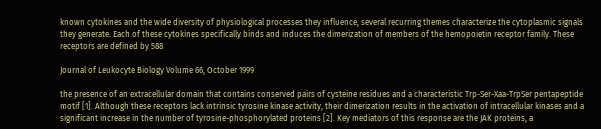known cytokines and the wide diversity of physiological processes they influence, several recurring themes characterize the cytoplasmic signals they generate. Each of these cytokines specifically binds and induces the dimerization of members of the hemopoietin receptor family. These receptors are defined by 588

Journal of Leukocyte Biology Volume 66, October 1999

the presence of an extracellular domain that contains conserved pairs of cysteine residues and a characteristic Trp-Ser-Xaa-TrpSer pentapeptide motif [1]. Although these receptors lack intrinsic tyrosine kinase activity, their dimerization results in the activation of intracellular kinases and a significant increase in the number of tyrosine-phosphorylated proteins [2]. Key mediators of this response are the JAK proteins, a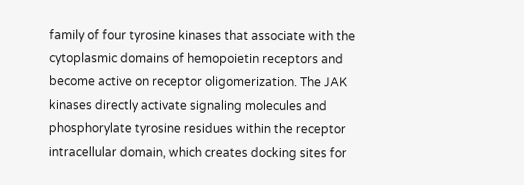family of four tyrosine kinases that associate with the cytoplasmic domains of hemopoietin receptors and become active on receptor oligomerization. The JAK kinases directly activate signaling molecules and phosphorylate tyrosine residues within the receptor intracellular domain, which creates docking sites for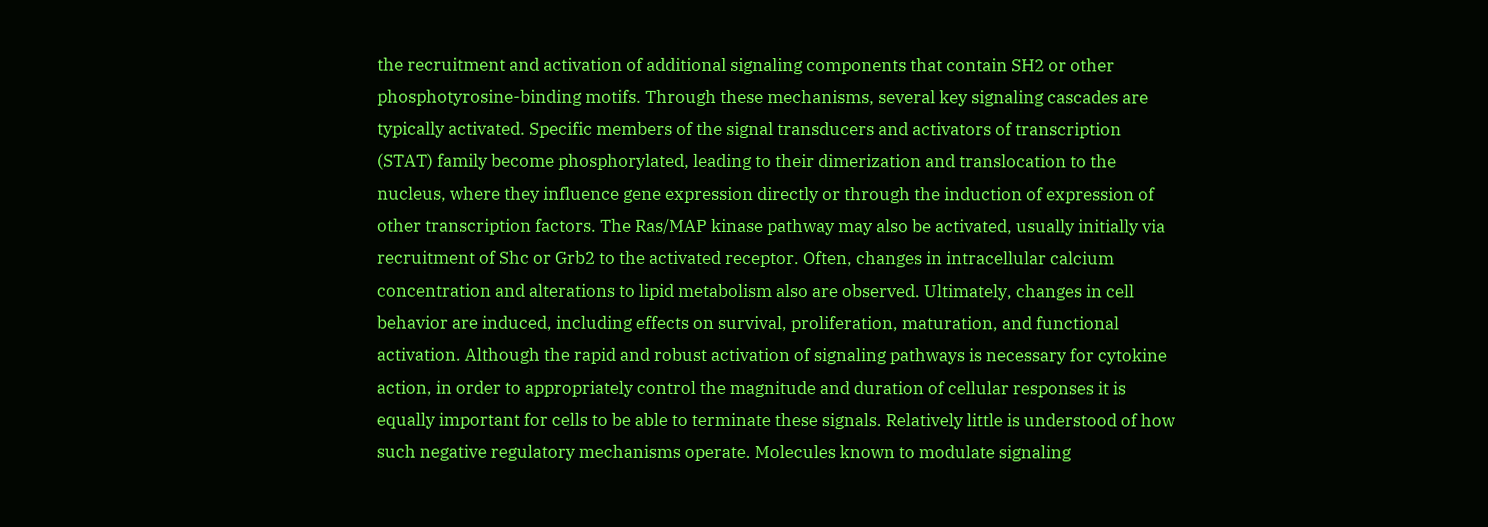the recruitment and activation of additional signaling components that contain SH2 or other phosphotyrosine-binding motifs. Through these mechanisms, several key signaling cascades are typically activated. Specific members of the signal transducers and activators of transcription (STAT) family become phosphorylated, leading to their dimerization and translocation to the nucleus, where they influence gene expression directly or through the induction of expression of other transcription factors. The Ras/MAP kinase pathway may also be activated, usually initially via recruitment of Shc or Grb2 to the activated receptor. Often, changes in intracellular calcium concentration and alterations to lipid metabolism also are observed. Ultimately, changes in cell behavior are induced, including effects on survival, proliferation, maturation, and functional activation. Although the rapid and robust activation of signaling pathways is necessary for cytokine action, in order to appropriately control the magnitude and duration of cellular responses it is equally important for cells to be able to terminate these signals. Relatively little is understood of how such negative regulatory mechanisms operate. Molecules known to modulate signaling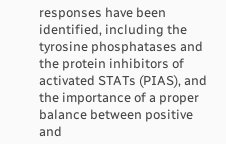responses have been identified, including the tyrosine phosphatases and the protein inhibitors of activated STATs (PIAS), and the importance of a proper balance between positive and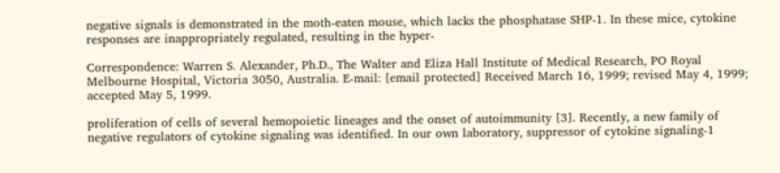negative signals is demonstrated in the moth-eaten mouse, which lacks the phosphatase SHP-1. In these mice, cytokine responses are inappropriately regulated, resulting in the hyper-

Correspondence: Warren S. Alexander, Ph.D., The Walter and Eliza Hall Institute of Medical Research, PO Royal Melbourne Hospital, Victoria 3050, Australia. E-mail: [email protected] Received March 16, 1999; revised May 4, 1999; accepted May 5, 1999.

proliferation of cells of several hemopoietic lineages and the onset of autoimmunity [3]. Recently, a new family of negative regulators of cytokine signaling was identified. In our own laboratory, suppressor of cytokine signaling-1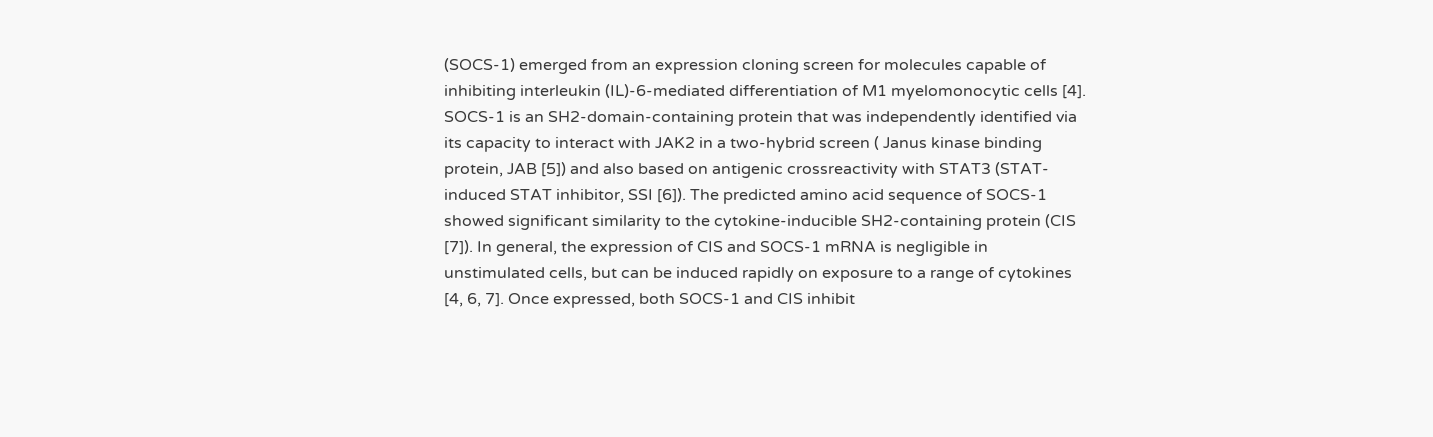(SOCS-1) emerged from an expression cloning screen for molecules capable of inhibiting interleukin (IL)-6-mediated differentiation of M1 myelomonocytic cells [4]. SOCS-1 is an SH2-domain-containing protein that was independently identified via its capacity to interact with JAK2 in a two-hybrid screen ( Janus kinase binding protein, JAB [5]) and also based on antigenic crossreactivity with STAT3 (STAT-induced STAT inhibitor, SSI [6]). The predicted amino acid sequence of SOCS-1 showed significant similarity to the cytokine-inducible SH2-containing protein (CIS [7]). In general, the expression of CIS and SOCS-1 mRNA is negligible in unstimulated cells, but can be induced rapidly on exposure to a range of cytokines [4, 6, 7]. Once expressed, both SOCS-1 and CIS inhibit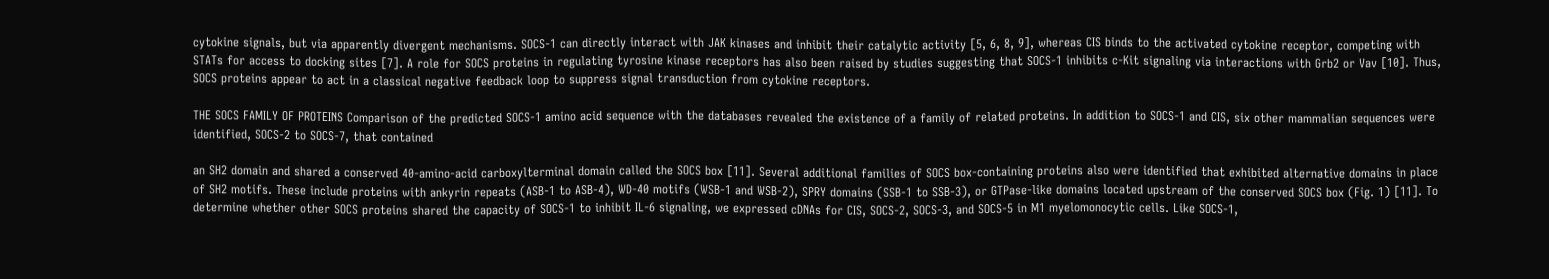cytokine signals, but via apparently divergent mechanisms. SOCS-1 can directly interact with JAK kinases and inhibit their catalytic activity [5, 6, 8, 9], whereas CIS binds to the activated cytokine receptor, competing with STATs for access to docking sites [7]. A role for SOCS proteins in regulating tyrosine kinase receptors has also been raised by studies suggesting that SOCS-1 inhibits c-Kit signaling via interactions with Grb2 or Vav [10]. Thus, SOCS proteins appear to act in a classical negative feedback loop to suppress signal transduction from cytokine receptors.

THE SOCS FAMILY OF PROTEINS Comparison of the predicted SOCS-1 amino acid sequence with the databases revealed the existence of a family of related proteins. In addition to SOCS-1 and CIS, six other mammalian sequences were identified, SOCS-2 to SOCS-7, that contained

an SH2 domain and shared a conserved 40-amino-acid carboxylterminal domain called the SOCS box [11]. Several additional families of SOCS box-containing proteins also were identified that exhibited alternative domains in place of SH2 motifs. These include proteins with ankyrin repeats (ASB-1 to ASB-4), WD-40 motifs (WSB-1 and WSB-2), SPRY domains (SSB-1 to SSB-3), or GTPase-like domains located upstream of the conserved SOCS box (Fig. 1) [11]. To determine whether other SOCS proteins shared the capacity of SOCS-1 to inhibit IL-6 signaling, we expressed cDNAs for CIS, SOCS-2, SOCS-3, and SOCS-5 in M1 myelomonocytic cells. Like SOCS-1,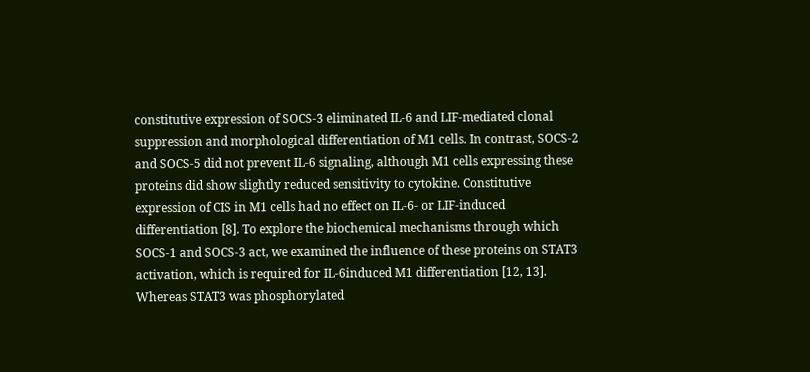constitutive expression of SOCS-3 eliminated IL-6 and LIF-mediated clonal suppression and morphological differentiation of M1 cells. In contrast, SOCS-2 and SOCS-5 did not prevent IL-6 signaling, although M1 cells expressing these proteins did show slightly reduced sensitivity to cytokine. Constitutive expression of CIS in M1 cells had no effect on IL-6- or LIF-induced differentiation [8]. To explore the biochemical mechanisms through which SOCS-1 and SOCS-3 act, we examined the influence of these proteins on STAT3 activation, which is required for IL-6induced M1 differentiation [12, 13]. Whereas STAT3 was phosphorylated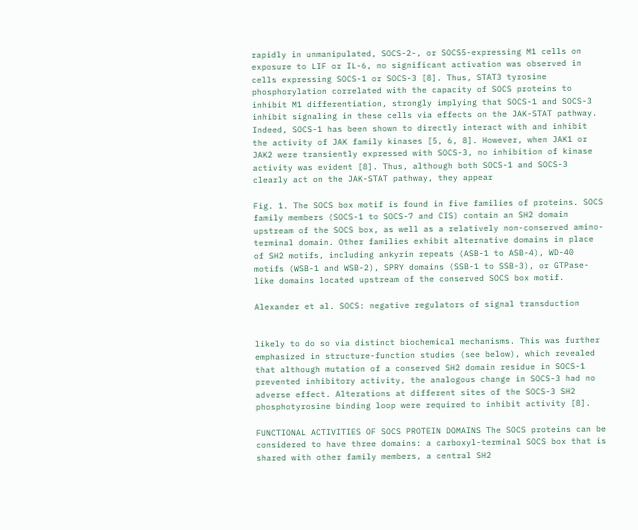rapidly in unmanipulated, SOCS-2-, or SOCS5-expressing M1 cells on exposure to LIF or IL-6, no significant activation was observed in cells expressing SOCS-1 or SOCS-3 [8]. Thus, STAT3 tyrosine phosphorylation correlated with the capacity of SOCS proteins to inhibit M1 differentiation, strongly implying that SOCS-1 and SOCS-3 inhibit signaling in these cells via effects on the JAK-STAT pathway. Indeed, SOCS-1 has been shown to directly interact with and inhibit the activity of JAK family kinases [5, 6, 8]. However, when JAK1 or JAK2 were transiently expressed with SOCS-3, no inhibition of kinase activity was evident [8]. Thus, although both SOCS-1 and SOCS-3 clearly act on the JAK-STAT pathway, they appear

Fig. 1. The SOCS box motif is found in five families of proteins. SOCS family members (SOCS-1 to SOCS-7 and CIS) contain an SH2 domain upstream of the SOCS box, as well as a relatively non-conserved amino-terminal domain. Other families exhibit alternative domains in place of SH2 motifs, including ankyrin repeats (ASB-1 to ASB-4), WD-40 motifs (WSB-1 and WSB-2), SPRY domains (SSB-1 to SSB-3), or GTPase-like domains located upstream of the conserved SOCS box motif.

Alexander et al. SOCS: negative regulators of signal transduction


likely to do so via distinct biochemical mechanisms. This was further emphasized in structure-function studies (see below), which revealed that although mutation of a conserved SH2 domain residue in SOCS-1 prevented inhibitory activity, the analogous change in SOCS-3 had no adverse effect. Alterations at different sites of the SOCS-3 SH2 phosphotyrosine binding loop were required to inhibit activity [8].

FUNCTIONAL ACTIVITIES OF SOCS PROTEIN DOMAINS The SOCS proteins can be considered to have three domains: a carboxyl-terminal SOCS box that is shared with other family members, a central SH2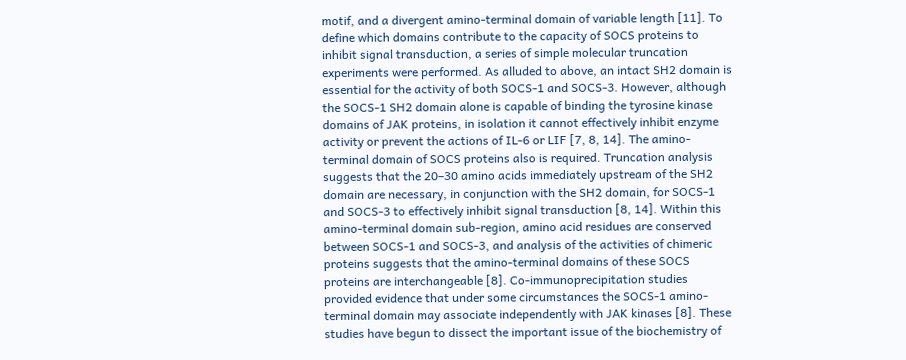motif, and a divergent amino-terminal domain of variable length [11]. To define which domains contribute to the capacity of SOCS proteins to inhibit signal transduction, a series of simple molecular truncation experiments were performed. As alluded to above, an intact SH2 domain is essential for the activity of both SOCS-1 and SOCS-3. However, although the SOCS-1 SH2 domain alone is capable of binding the tyrosine kinase domains of JAK proteins, in isolation it cannot effectively inhibit enzyme activity or prevent the actions of IL-6 or LIF [7, 8, 14]. The amino-terminal domain of SOCS proteins also is required. Truncation analysis suggests that the 20–30 amino acids immediately upstream of the SH2 domain are necessary, in conjunction with the SH2 domain, for SOCS-1 and SOCS-3 to effectively inhibit signal transduction [8, 14]. Within this amino-terminal domain sub-region, amino acid residues are conserved between SOCS-1 and SOCS-3, and analysis of the activities of chimeric proteins suggests that the amino-terminal domains of these SOCS proteins are interchangeable [8]. Co-immunoprecipitation studies provided evidence that under some circumstances the SOCS-1 amino-terminal domain may associate independently with JAK kinases [8]. These studies have begun to dissect the important issue of the biochemistry of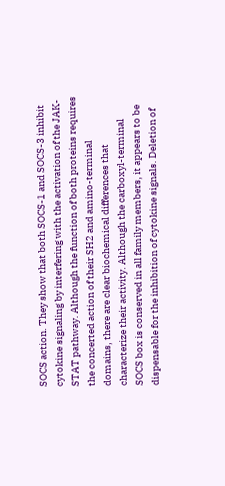SOCS action. They show that both SOCS-1 and SOCS-3 inhibit cytokine signaling by interfering with the activation of the JAK-STAT pathway. Although the function of both proteins requires the concerted action of their SH2 and amino-terminal domains, there are clear biochemical differences that characterize their activity. Although the carboxyl-terminal SOCS box is conserved in all family members, it appears to be dispensable for the inhibition of cytokine signals. Deletion of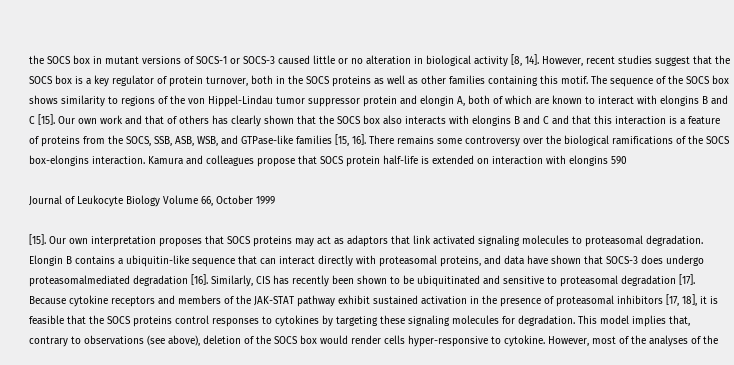the SOCS box in mutant versions of SOCS-1 or SOCS-3 caused little or no alteration in biological activity [8, 14]. However, recent studies suggest that the SOCS box is a key regulator of protein turnover, both in the SOCS proteins as well as other families containing this motif. The sequence of the SOCS box shows similarity to regions of the von Hippel-Lindau tumor suppressor protein and elongin A, both of which are known to interact with elongins B and C [15]. Our own work and that of others has clearly shown that the SOCS box also interacts with elongins B and C and that this interaction is a feature of proteins from the SOCS, SSB, ASB, WSB, and GTPase-like families [15, 16]. There remains some controversy over the biological ramifications of the SOCS box-elongins interaction. Kamura and colleagues propose that SOCS protein half-life is extended on interaction with elongins 590

Journal of Leukocyte Biology Volume 66, October 1999

[15]. Our own interpretation proposes that SOCS proteins may act as adaptors that link activated signaling molecules to proteasomal degradation. Elongin B contains a ubiquitin-like sequence that can interact directly with proteasomal proteins, and data have shown that SOCS-3 does undergo proteasomalmediated degradation [16]. Similarly, CIS has recently been shown to be ubiquitinated and sensitive to proteasomal degradation [17]. Because cytokine receptors and members of the JAK-STAT pathway exhibit sustained activation in the presence of proteasomal inhibitors [17, 18], it is feasible that the SOCS proteins control responses to cytokines by targeting these signaling molecules for degradation. This model implies that, contrary to observations (see above), deletion of the SOCS box would render cells hyper-responsive to cytokine. However, most of the analyses of the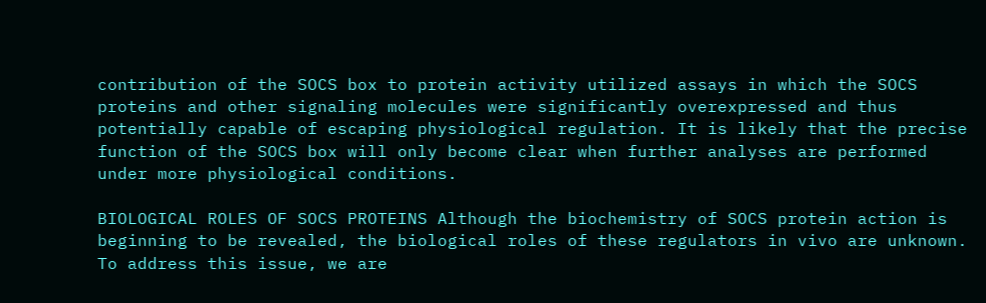contribution of the SOCS box to protein activity utilized assays in which the SOCS proteins and other signaling molecules were significantly overexpressed and thus potentially capable of escaping physiological regulation. It is likely that the precise function of the SOCS box will only become clear when further analyses are performed under more physiological conditions.

BIOLOGICAL ROLES OF SOCS PROTEINS Although the biochemistry of SOCS protein action is beginning to be revealed, the biological roles of these regulators in vivo are unknown. To address this issue, we are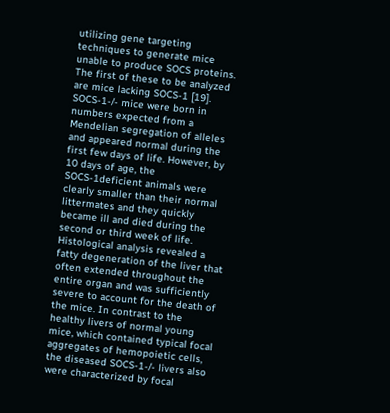utilizing gene targeting techniques to generate mice unable to produce SOCS proteins. The first of these to be analyzed are mice lacking SOCS-1 [19]. SOCS-1-/- mice were born in numbers expected from a Mendelian segregation of alleles and appeared normal during the first few days of life. However, by 10 days of age, the SOCS-1deficient animals were clearly smaller than their normal littermates and they quickly became ill and died during the second or third week of life. Histological analysis revealed a fatty degeneration of the liver that often extended throughout the entire organ and was sufficiently severe to account for the death of the mice. In contrast to the healthy livers of normal young mice, which contained typical focal aggregates of hemopoietic cells, the diseased SOCS-1-/- livers also were characterized by focal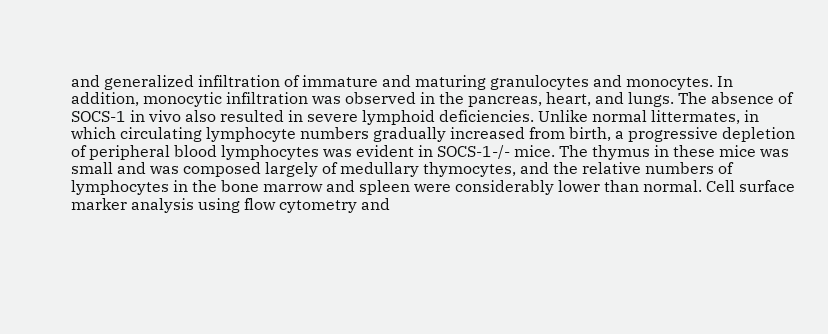and generalized infiltration of immature and maturing granulocytes and monocytes. In addition, monocytic infiltration was observed in the pancreas, heart, and lungs. The absence of SOCS-1 in vivo also resulted in severe lymphoid deficiencies. Unlike normal littermates, in which circulating lymphocyte numbers gradually increased from birth, a progressive depletion of peripheral blood lymphocytes was evident in SOCS-1-/- mice. The thymus in these mice was small and was composed largely of medullary thymocytes, and the relative numbers of lymphocytes in the bone marrow and spleen were considerably lower than normal. Cell surface marker analysis using flow cytometry and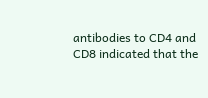antibodies to CD4 and CD8 indicated that the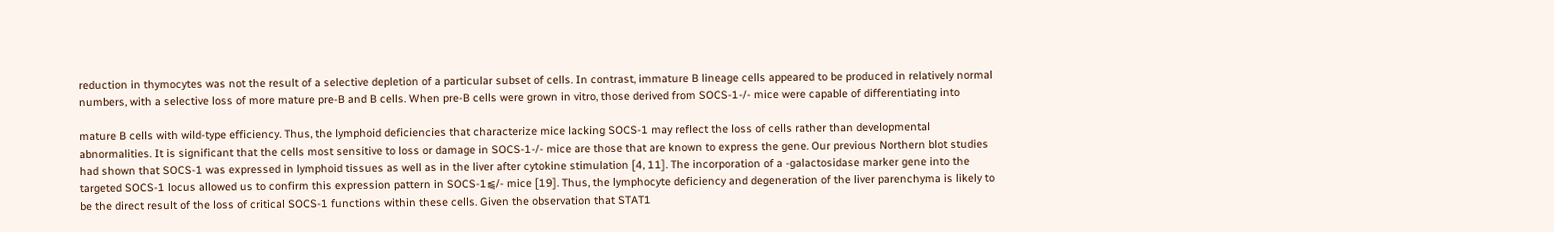reduction in thymocytes was not the result of a selective depletion of a particular subset of cells. In contrast, immature B lineage cells appeared to be produced in relatively normal numbers, with a selective loss of more mature pre-B and B cells. When pre-B cells were grown in vitro, those derived from SOCS-1-/- mice were capable of differentiating into

mature B cells with wild-type efficiency. Thus, the lymphoid deficiencies that characterize mice lacking SOCS-1 may reflect the loss of cells rather than developmental abnormalities. It is significant that the cells most sensitive to loss or damage in SOCS-1-/- mice are those that are known to express the gene. Our previous Northern blot studies had shown that SOCS-1 was expressed in lymphoid tissues as well as in the liver after cytokine stimulation [4, 11]. The incorporation of a -galactosidase marker gene into the targeted SOCS-1 locus allowed us to confirm this expression pattern in SOCS-1⫹/- mice [19]. Thus, the lymphocyte deficiency and degeneration of the liver parenchyma is likely to be the direct result of the loss of critical SOCS-1 functions within these cells. Given the observation that STAT1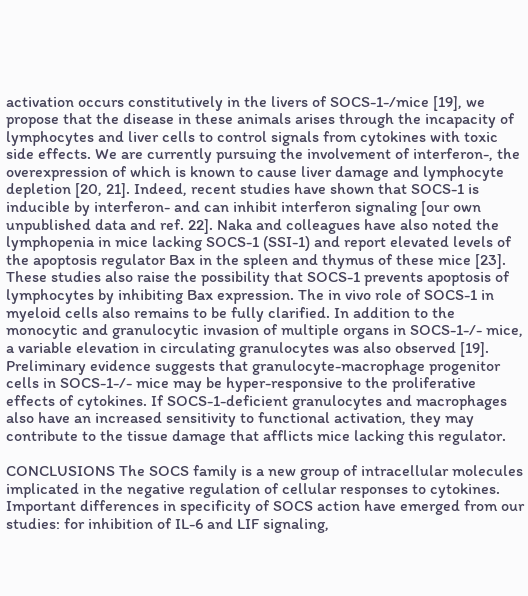activation occurs constitutively in the livers of SOCS-1-/mice [19], we propose that the disease in these animals arises through the incapacity of lymphocytes and liver cells to control signals from cytokines with toxic side effects. We are currently pursuing the involvement of interferon-, the overexpression of which is known to cause liver damage and lymphocyte depletion [20, 21]. Indeed, recent studies have shown that SOCS-1 is inducible by interferon- and can inhibit interferon signaling [our own unpublished data and ref. 22]. Naka and colleagues have also noted the lymphopenia in mice lacking SOCS-1 (SSI-1) and report elevated levels of the apoptosis regulator Bax in the spleen and thymus of these mice [23]. These studies also raise the possibility that SOCS-1 prevents apoptosis of lymphocytes by inhibiting Bax expression. The in vivo role of SOCS-1 in myeloid cells also remains to be fully clarified. In addition to the monocytic and granulocytic invasion of multiple organs in SOCS-1-/- mice, a variable elevation in circulating granulocytes was also observed [19]. Preliminary evidence suggests that granulocyte-macrophage progenitor cells in SOCS-1-/- mice may be hyper-responsive to the proliferative effects of cytokines. If SOCS-1-deficient granulocytes and macrophages also have an increased sensitivity to functional activation, they may contribute to the tissue damage that afflicts mice lacking this regulator.

CONCLUSIONS The SOCS family is a new group of intracellular molecules implicated in the negative regulation of cellular responses to cytokines. Important differences in specificity of SOCS action have emerged from our studies: for inhibition of IL-6 and LIF signaling,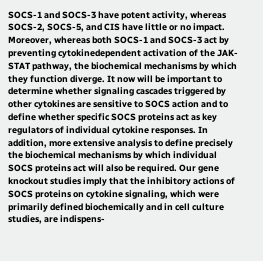SOCS-1 and SOCS-3 have potent activity, whereas SOCS-2, SOCS-5, and CIS have little or no impact. Moreover, whereas both SOCS-1 and SOCS-3 act by preventing cytokinedependent activation of the JAK-STAT pathway, the biochemical mechanisms by which they function diverge. It now will be important to determine whether signaling cascades triggered by other cytokines are sensitive to SOCS action and to define whether specific SOCS proteins act as key regulators of individual cytokine responses. In addition, more extensive analysis to define precisely the biochemical mechanisms by which individual SOCS proteins act will also be required. Our gene knockout studies imply that the inhibitory actions of SOCS proteins on cytokine signaling, which were primarily defined biochemically and in cell culture studies, are indispens-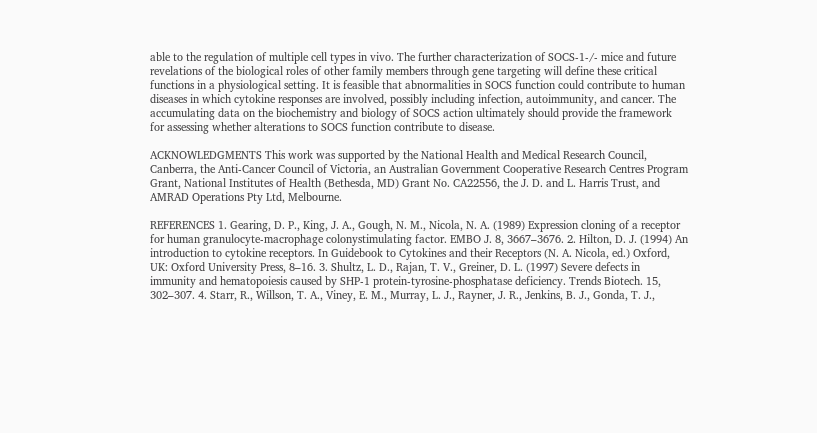able to the regulation of multiple cell types in vivo. The further characterization of SOCS-1-/- mice and future revelations of the biological roles of other family members through gene targeting will define these critical functions in a physiological setting. It is feasible that abnormalities in SOCS function could contribute to human diseases in which cytokine responses are involved, possibly including infection, autoimmunity, and cancer. The accumulating data on the biochemistry and biology of SOCS action ultimately should provide the framework for assessing whether alterations to SOCS function contribute to disease.

ACKNOWLEDGMENTS This work was supported by the National Health and Medical Research Council, Canberra, the Anti-Cancer Council of Victoria, an Australian Government Cooperative Research Centres Program Grant, National Institutes of Health (Bethesda, MD) Grant No. CA22556, the J. D. and L. Harris Trust, and AMRAD Operations Pty Ltd, Melbourne.

REFERENCES 1. Gearing, D. P., King, J. A., Gough, N. M., Nicola, N. A. (1989) Expression cloning of a receptor for human granulocyte-macrophage colonystimulating factor. EMBO J. 8, 3667–3676. 2. Hilton, D. J. (1994) An introduction to cytokine receptors. In Guidebook to Cytokines and their Receptors (N. A. Nicola, ed.) Oxford, UK: Oxford University Press, 8–16. 3. Shultz, L. D., Rajan, T. V., Greiner, D. L. (1997) Severe defects in immunity and hematopoiesis caused by SHP-1 protein-tyrosine-phosphatase deficiency. Trends Biotech. 15, 302–307. 4. Starr, R., Willson, T. A., Viney, E. M., Murray, L. J., Rayner, J. R., Jenkins, B. J., Gonda, T. J.,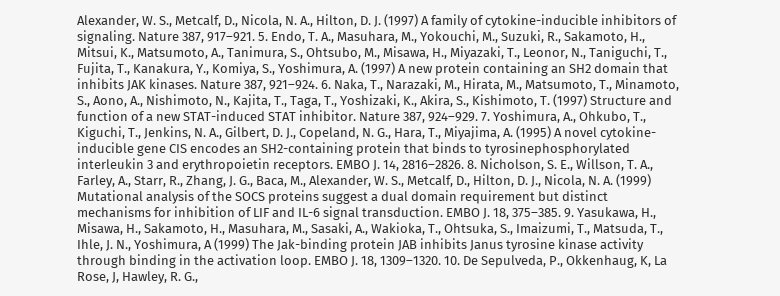Alexander, W. S., Metcalf, D., Nicola, N. A., Hilton, D. J. (1997) A family of cytokine-inducible inhibitors of signaling. Nature 387, 917–921. 5. Endo, T. A., Masuhara, M., Yokouchi, M., Suzuki, R., Sakamoto, H., Mitsui, K., Matsumoto, A., Tanimura, S., Ohtsubo, M., Misawa, H., Miyazaki, T., Leonor, N., Taniguchi, T., Fujita, T., Kanakura, Y., Komiya, S., Yoshimura, A. (1997) A new protein containing an SH2 domain that inhibits JAK kinases. Nature 387, 921–924. 6. Naka, T., Narazaki, M., Hirata, M., Matsumoto, T., Minamoto, S., Aono, A., Nishimoto, N., Kajita, T., Taga, T., Yoshizaki, K., Akira, S., Kishimoto, T. (1997) Structure and function of a new STAT-induced STAT inhibitor. Nature 387, 924–929. 7. Yoshimura, A., Ohkubo, T., Kiguchi, T., Jenkins, N. A., Gilbert, D. J., Copeland, N. G., Hara, T., Miyajima, A. (1995) A novel cytokine-inducible gene CIS encodes an SH2-containing protein that binds to tyrosinephosphorylated interleukin 3 and erythropoietin receptors. EMBO J. 14, 2816–2826. 8. Nicholson, S. E., Willson, T. A., Farley, A., Starr, R., Zhang, J. G., Baca, M., Alexander, W. S., Metcalf, D., Hilton, D. J., Nicola, N. A. (1999) Mutational analysis of the SOCS proteins suggest a dual domain requirement but distinct mechanisms for inhibition of LIF and IL-6 signal transduction. EMBO J. 18, 375–385. 9. Yasukawa, H., Misawa, H., Sakamoto, H., Masuhara, M., Sasaki, A., Wakioka, T., Ohtsuka, S., Imaizumi, T., Matsuda, T., Ihle, J. N., Yoshimura, A (1999) The Jak-binding protein JAB inhibits Janus tyrosine kinase activity through binding in the activation loop. EMBO J. 18, 1309–1320. 10. De Sepulveda, P., Okkenhaug, K, La Rose, J, Hawley, R. G.,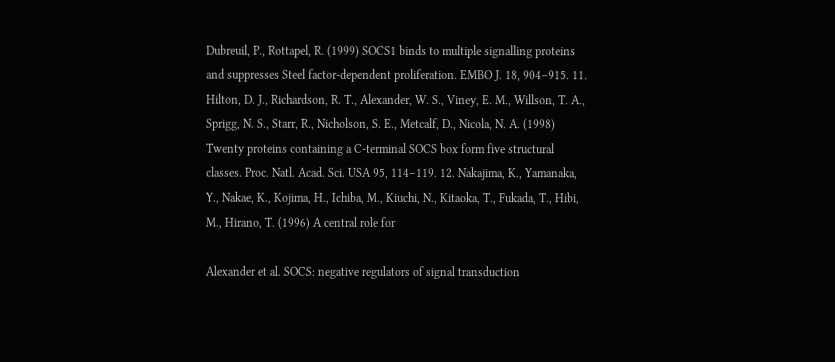Dubreuil, P., Rottapel, R. (1999) SOCS1 binds to multiple signalling proteins and suppresses Steel factor-dependent proliferation. EMBO J. 18, 904–915. 11. Hilton, D. J., Richardson, R. T., Alexander, W. S., Viney, E. M., Willson, T. A., Sprigg, N. S., Starr, R., Nicholson, S. E., Metcalf, D., Nicola, N. A. (1998) Twenty proteins containing a C-terminal SOCS box form five structural classes. Proc. Natl. Acad. Sci. USA 95, 114–119. 12. Nakajima, K., Yamanaka, Y., Nakae, K., Kojima, H., Ichiba, M., Kiuchi, N., Kitaoka, T., Fukada, T., Hibi, M., Hirano, T. (1996) A central role for

Alexander et al. SOCS: negative regulators of signal transduction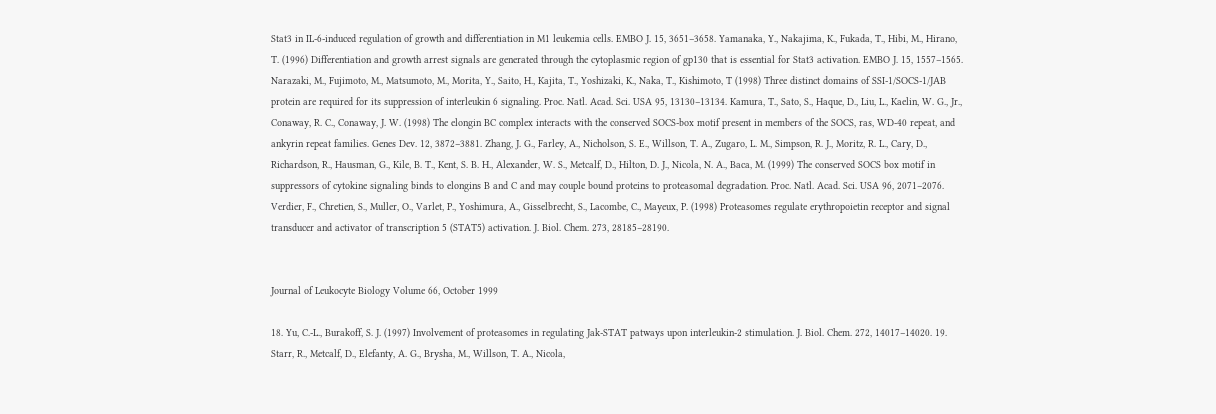Stat3 in IL-6-induced regulation of growth and differentiation in M1 leukemia cells. EMBO J. 15, 3651–3658. Yamanaka, Y., Nakajima, K., Fukada, T., Hibi, M., Hirano, T. (1996) Differentiation and growth arrest signals are generated through the cytoplasmic region of gp130 that is essential for Stat3 activation. EMBO J. 15, 1557–1565. Narazaki, M., Fujimoto, M., Matsumoto, M., Morita, Y., Saito, H., Kajita, T., Yoshizaki, K., Naka, T., Kishimoto, T (1998) Three distinct domains of SSI-1/SOCS-1/JAB protein are required for its suppression of interleukin 6 signaling. Proc. Natl. Acad. Sci. USA 95, 13130–13134. Kamura, T., Sato, S., Haque, D., Liu, L., Kaelin, W. G., Jr., Conaway, R. C., Conaway, J. W. (1998) The elongin BC complex interacts with the conserved SOCS-box motif present in members of the SOCS, ras, WD-40 repeat, and ankyrin repeat families. Genes Dev. 12, 3872–3881. Zhang, J. G., Farley, A., Nicholson, S. E., Willson, T. A., Zugaro, L. M., Simpson, R. J., Moritz, R. L., Cary, D., Richardson, R., Hausman, G., Kile, B. T., Kent, S. B. H., Alexander, W. S., Metcalf, D., Hilton, D. J., Nicola, N. A., Baca, M. (1999) The conserved SOCS box motif in suppressors of cytokine signaling binds to elongins B and C and may couple bound proteins to proteasomal degradation. Proc. Natl. Acad. Sci. USA 96, 2071–2076. Verdier, F., Chretien, S., Muller, O., Varlet, P., Yoshimura, A., Gisselbrecht, S., Lacombe, C., Mayeux, P. (1998) Proteasomes regulate erythropoietin receptor and signal transducer and activator of transcription 5 (STAT5) activation. J. Biol. Chem. 273, 28185–28190.


Journal of Leukocyte Biology Volume 66, October 1999

18. Yu, C.-L., Burakoff, S. J. (1997) Involvement of proteasomes in regulating Jak-STAT patways upon interleukin-2 stimulation. J. Biol. Chem. 272, 14017–14020. 19. Starr, R., Metcalf, D., Elefanty, A. G., Brysha, M., Willson, T. A., Nicola,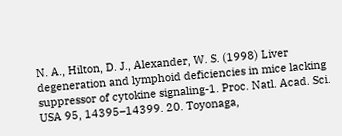N. A., Hilton, D. J., Alexander, W. S. (1998) Liver degeneration and lymphoid deficiencies in mice lacking suppressor of cytokine signaling-1. Proc. Natl. Acad. Sci. USA 95, 14395–14399. 20. Toyonaga,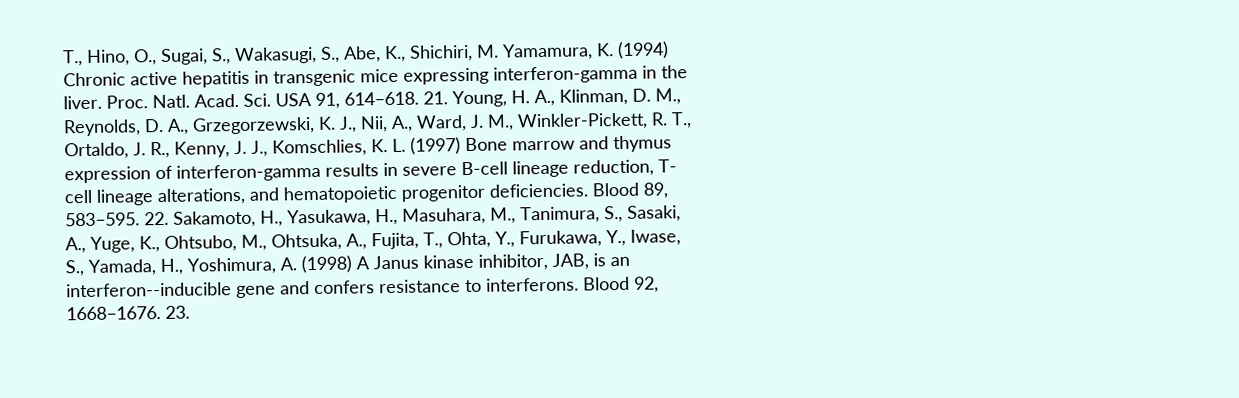T., Hino, O., Sugai, S., Wakasugi, S., Abe, K., Shichiri, M. Yamamura, K. (1994) Chronic active hepatitis in transgenic mice expressing interferon-gamma in the liver. Proc. Natl. Acad. Sci. USA 91, 614–618. 21. Young, H. A., Klinman, D. M., Reynolds, D. A., Grzegorzewski, K. J., Nii, A., Ward, J. M., Winkler-Pickett, R. T., Ortaldo, J. R., Kenny, J. J., Komschlies, K. L. (1997) Bone marrow and thymus expression of interferon-gamma results in severe B-cell lineage reduction, T-cell lineage alterations, and hematopoietic progenitor deficiencies. Blood 89, 583–595. 22. Sakamoto, H., Yasukawa, H., Masuhara, M., Tanimura, S., Sasaki, A., Yuge, K., Ohtsubo, M., Ohtsuka, A., Fujita, T., Ohta, Y., Furukawa, Y., Iwase, S., Yamada, H., Yoshimura, A. (1998) A Janus kinase inhibitor, JAB, is an interferon--inducible gene and confers resistance to interferons. Blood 92, 1668–1676. 23.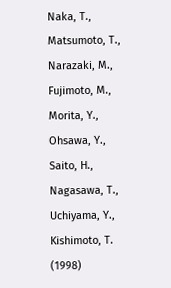Naka, T., Matsumoto, T., Narazaki, M., Fujimoto, M., Morita, Y., Ohsawa, Y., Saito, H., Nagasawa, T., Uchiyama, Y., Kishimoto, T. (1998)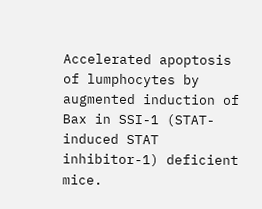Accelerated apoptosis of lumphocytes by augmented induction of Bax in SSI-1 (STAT-induced STAT inhibitor-1) deficient mice.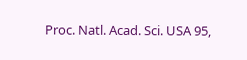Proc. Natl. Acad. Sci. USA 95,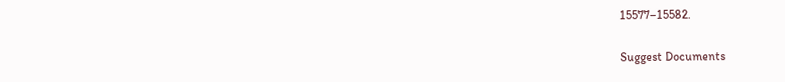15577–15582.

Suggest Documents